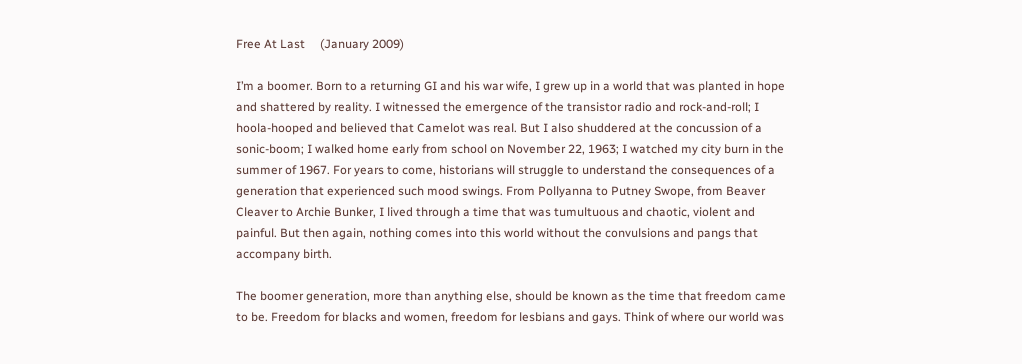Free At Last     (January 2009)

I’m a boomer. Born to a returning GI and his war wife, I grew up in a world that was planted in hope and shattered by reality. I witnessed the emergence of the transistor radio and rock-and-roll; I hoola-hooped and believed that Camelot was real. But I also shuddered at the concussion of a sonic-boom; I walked home early from school on November 22, 1963; I watched my city burn in the summer of 1967. For years to come, historians will struggle to understand the consequences of a generation that experienced such mood swings. From Pollyanna to Putney Swope, from Beaver Cleaver to Archie Bunker, I lived through a time that was tumultuous and chaotic, violent and painful. But then again, nothing comes into this world without the convulsions and pangs that accompany birth.

The boomer generation, more than anything else, should be known as the time that freedom came to be. Freedom for blacks and women, freedom for lesbians and gays. Think of where our world was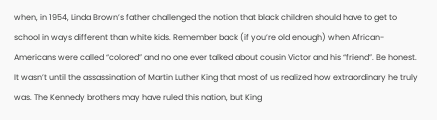when, in 1954, Linda Brown’s father challenged the notion that black children should have to get to school in ways different than white kids. Remember back (if you’re old enough) when African-Americans were called “colored” and no one ever talked about cousin Victor and his “friend”. Be honest. It wasn’t until the assassination of Martin Luther King that most of us realized how extraordinary he truly was. The Kennedy brothers may have ruled this nation, but King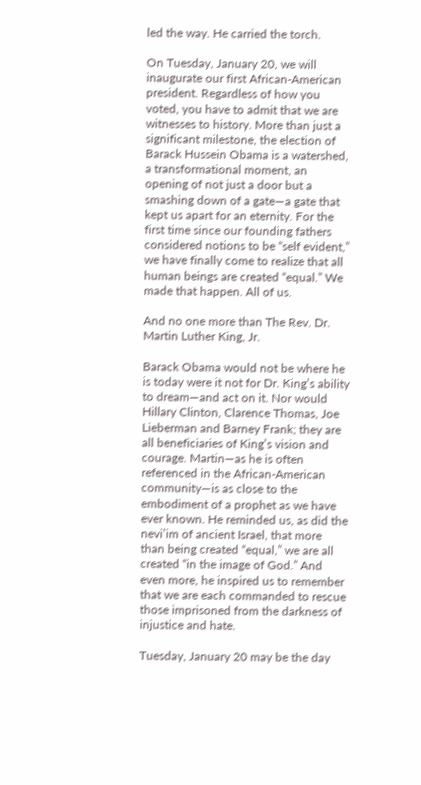led the way. He carried the torch.

On Tuesday, January 20, we will inaugurate our first African-American president. Regardless of how you voted, you have to admit that we are witnesses to history. More than just a significant milestone, the election of Barack Hussein Obama is a watershed, a transformational moment, an opening of not just a door but a smashing down of a gate—a gate that kept us apart for an eternity. For the first time since our founding fathers considered notions to be “self evident,” we have finally come to realize that all human beings are created “equal.” We made that happen. All of us.

And no one more than The Rev. Dr. Martin Luther King, Jr.

Barack Obama would not be where he is today were it not for Dr. King’s ability to dream—and act on it. Nor would Hillary Clinton, Clarence Thomas, Joe Lieberman and Barney Frank; they are all beneficiaries of King’s vision and courage. Martin—as he is often referenced in the African-American community—is as close to the embodiment of a prophet as we have ever known. He reminded us, as did the nevi’im of ancient Israel, that more than being created “equal,” we are all created “in the image of God.” And even more, he inspired us to remember that we are each commanded to rescue those imprisoned from the darkness of injustice and hate.

Tuesday, January 20 may be the day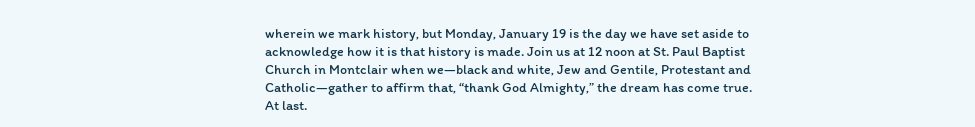wherein we mark history, but Monday, January 19 is the day we have set aside to acknowledge how it is that history is made. Join us at 12 noon at St. Paul Baptist Church in Montclair when we—black and white, Jew and Gentile, Protestant and Catholic—gather to affirm that, “thank God Almighty,” the dream has come true. At last.